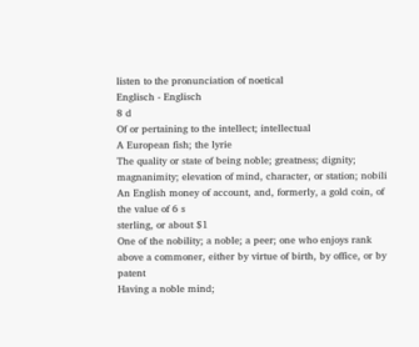listen to the pronunciation of noetical
Englisch - Englisch
8 d
Of or pertaining to the intellect; intellectual
A European fish; the lyrie
The quality or state of being noble; greatness; dignity; magnanimity; elevation of mind, character, or station; nobili
An English money of account, and, formerly, a gold coin, of the value of 6 s
sterling, or about $1
One of the nobility; a noble; a peer; one who enjoys rank above a commoner, either by virtue of birth, by office, or by patent
Having a noble mind;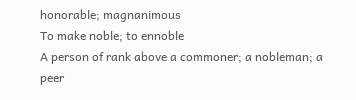honorable; magnanimous
To make noble; to ennoble
A person of rank above a commoner; a nobleman; a peer